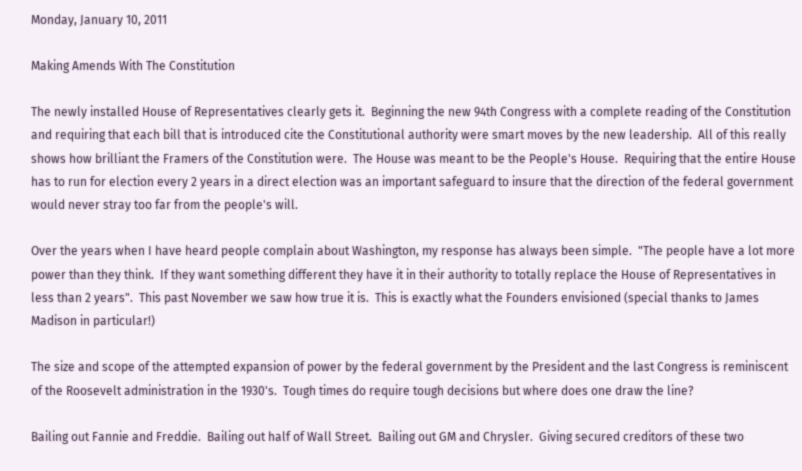Monday, January 10, 2011

Making Amends With The Constitution

The newly installed House of Representatives clearly gets it.  Beginning the new 94th Congress with a complete reading of the Constitution and requiring that each bill that is introduced cite the Constitutional authority were smart moves by the new leadership.  All of this really shows how brilliant the Framers of the Constitution were.  The House was meant to be the People's House.  Requiring that the entire House has to run for election every 2 years in a direct election was an important safeguard to insure that the direction of the federal government would never stray too far from the people's will.

Over the years when I have heard people complain about Washington, my response has always been simple.  "The people have a lot more power than they think.  If they want something different they have it in their authority to totally replace the House of Representatives in less than 2 years".  This past November we saw how true it is.  This is exactly what the Founders envisioned (special thanks to James Madison in particular!)

The size and scope of the attempted expansion of power by the federal government by the President and the last Congress is reminiscent of the Roosevelt administration in the 1930's.  Tough times do require tough decisions but where does one draw the line?

Bailing out Fannie and Freddie.  Bailing out half of Wall Street.  Bailing out GM and Chrysler.  Giving secured creditors of these two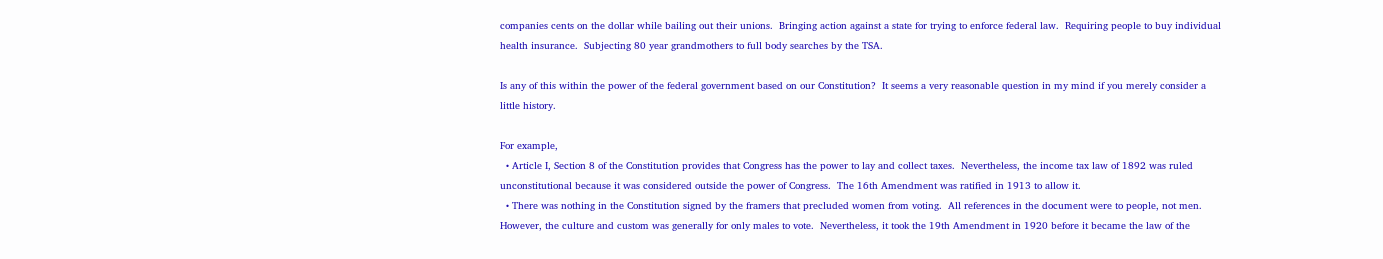companies cents on the dollar while bailing out their unions.  Bringing action against a state for trying to enforce federal law.  Requiring people to buy individual health insurance.  Subjecting 80 year grandmothers to full body searches by the TSA.

Is any of this within the power of the federal government based on our Constitution?  It seems a very reasonable question in my mind if you merely consider a little history.

For example,
  • Article I, Section 8 of the Constitution provides that Congress has the power to lay and collect taxes.  Nevertheless, the income tax law of 1892 was ruled unconstitutional because it was considered outside the power of Congress.  The 16th Amendment was ratified in 1913 to allow it.
  • There was nothing in the Constitution signed by the framers that precluded women from voting.  All references in the document were to people, not men.  However, the culture and custom was generally for only males to vote.  Nevertheless, it took the 19th Amendment in 1920 before it became the law of the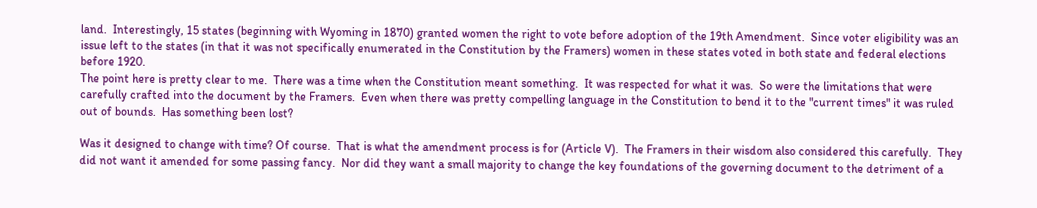land.  Interestingly, 15 states (beginning with Wyoming in 1870) granted women the right to vote before adoption of the 19th Amendment.  Since voter eligibility was an issue left to the states (in that it was not specifically enumerated in the Constitution by the Framers) women in these states voted in both state and federal elections before 1920.
The point here is pretty clear to me.  There was a time when the Constitution meant something.  It was respected for what it was.  So were the limitations that were carefully crafted into the document by the Framers.  Even when there was pretty compelling language in the Constitution to bend it to the "current times" it was ruled out of bounds.  Has something been lost?

Was it designed to change with time? Of course.  That is what the amendment process is for (Article V).  The Framers in their wisdom also considered this carefully.  They did not want it amended for some passing fancy.  Nor did they want a small majority to change the key foundations of the governing document to the detriment of a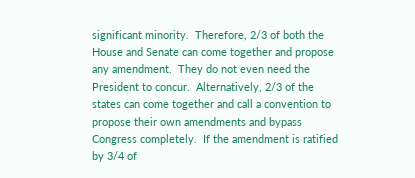significant minority.  Therefore, 2/3 of both the House and Senate can come together and propose any amendment.  They do not even need the President to concur.  Alternatively, 2/3 of the states can come together and call a convention to propose their own amendments and bypass Congress completely.  If the amendment is ratified by 3/4 of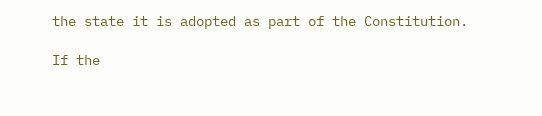the state it is adopted as part of the Constitution.

If the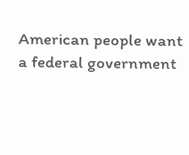American people want a federal government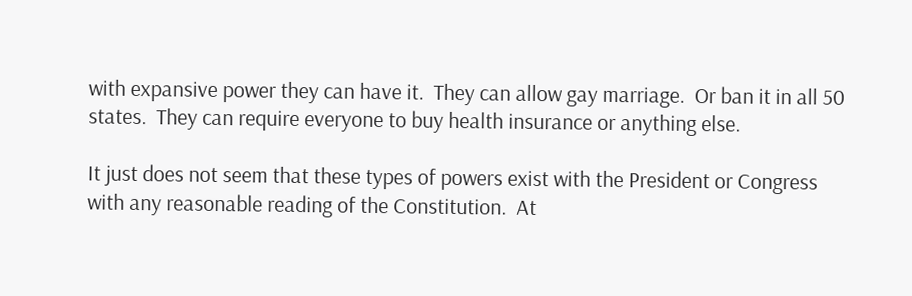with expansive power they can have it.  They can allow gay marriage.  Or ban it in all 50 states.  They can require everyone to buy health insurance or anything else.

It just does not seem that these types of powers exist with the President or Congress with any reasonable reading of the Constitution.  At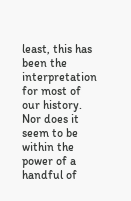least, this has been the interpretation for most of our history.  Nor does it seem to be within the power of a handful of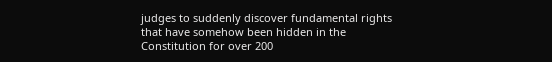judges to suddenly discover fundamental rights that have somehow been hidden in the Constitution for over 200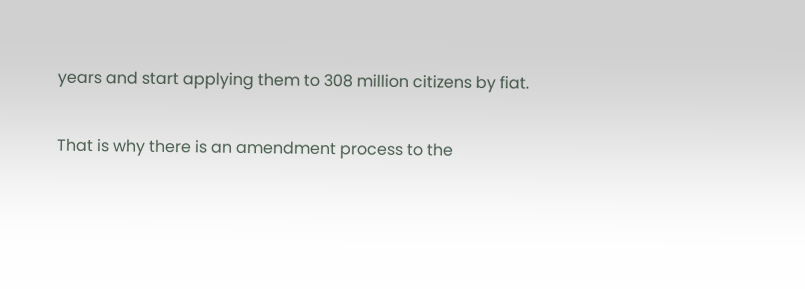years and start applying them to 308 million citizens by fiat.

That is why there is an amendment process to the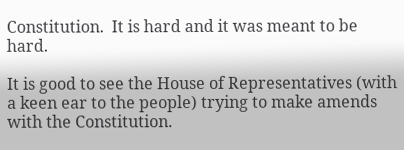Constitution.  It is hard and it was meant to be hard.

It is good to see the House of Representatives (with a keen ear to the people) trying to make amends with the Constitution.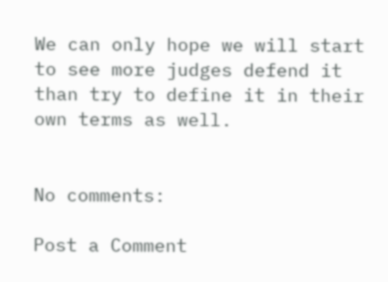We can only hope we will start to see more judges defend it than try to define it in their own terms as well.


No comments:

Post a Comment